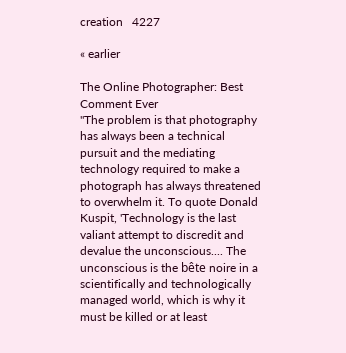creation   4227

« earlier

The Online Photographer: Best Comment Ever
"The problem is that photography has always been a technical pursuit and the mediating technology required to make a photograph has always threatened to overwhelm it. To quote Donald Kuspit, 'Technology is the last valiant attempt to discredit and devalue the unconscious.... The unconscious is the bête noire in a scientifically and technologically managed world, which is why it must be killed or at least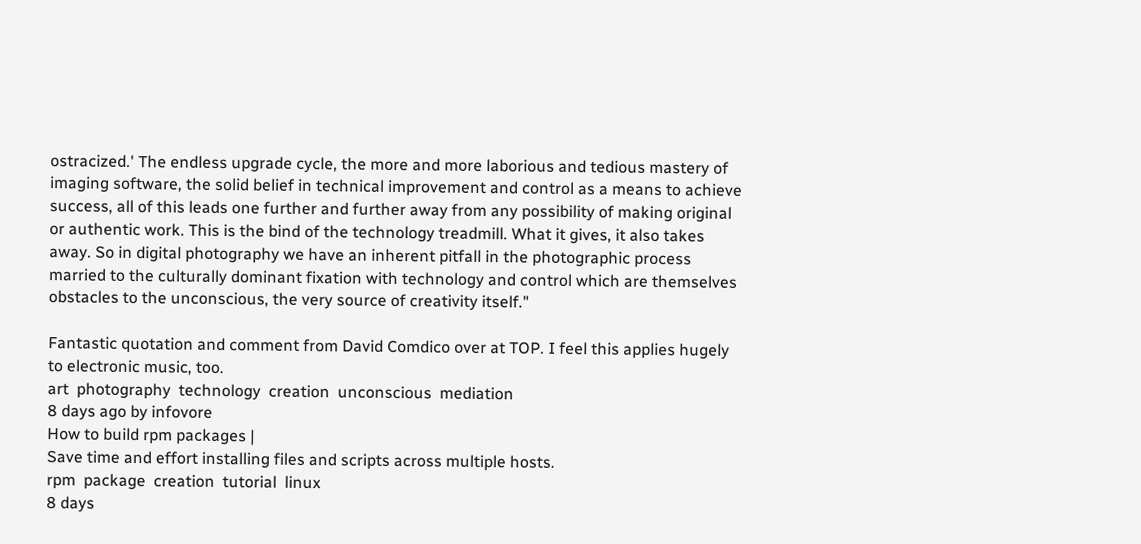ostracized.' The endless upgrade cycle, the more and more laborious and tedious mastery of imaging software, the solid belief in technical improvement and control as a means to achieve success, all of this leads one further and further away from any possibility of making original or authentic work. This is the bind of the technology treadmill. What it gives, it also takes away. So in digital photography we have an inherent pitfall in the photographic process married to the culturally dominant fixation with technology and control which are themselves obstacles to the unconscious, the very source of creativity itself."

Fantastic quotation and comment from David Comdico over at TOP. I feel this applies hugely to electronic music, too.
art  photography  technology  creation  unconscious  mediation
8 days ago by infovore
How to build rpm packages |
Save time and effort installing files and scripts across multiple hosts.
rpm  package  creation  tutorial  linux
8 days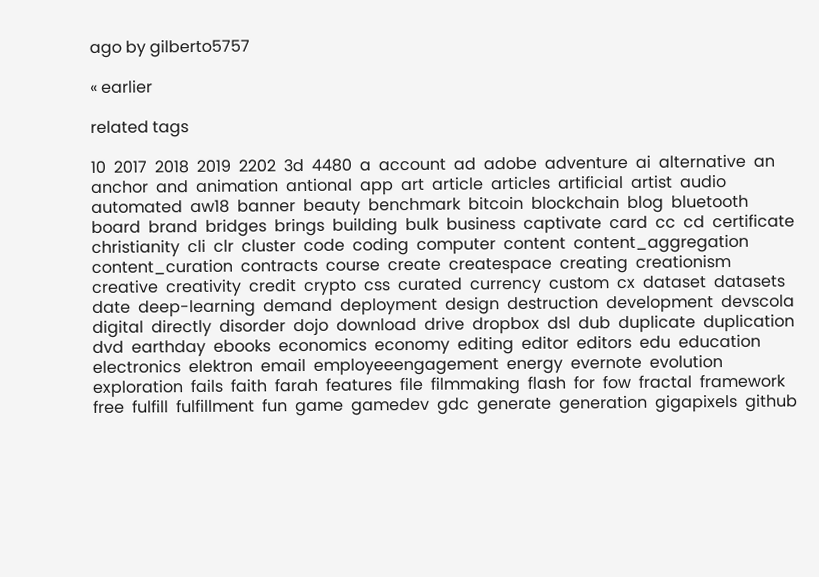ago by gilberto5757

« earlier

related tags

10  2017  2018  2019  2202  3d  4480  a  account  ad  adobe  adventure  ai  alternative  an  anchor  and  animation  antional  app  art  article  articles  artificial  artist  audio  automated  aw18  banner  beauty  benchmark  bitcoin  blockchain  blog  bluetooth  board  brand  bridges  brings  building  bulk  business  captivate  card  cc  cd  certificate  christianity  cli  clr  cluster  code  coding  computer  content  content_aggregation  content_curation  contracts  course  create  createspace  creating  creationism  creative  creativity  credit  crypto  css  curated  currency  custom  cx  dataset  datasets  date  deep-learning  demand  deployment  design  destruction  development  devscola  digital  directly  disorder  dojo  download  drive  dropbox  dsl  dub  duplicate  duplication  dvd  earthday  ebooks  economics  economy  editing  editor  editors  edu  education  electronics  elektron  email  employeeengagement  energy  evernote  evolution  exploration  fails  faith  farah  features  file  filmmaking  flash  for  fow  fractal  framework  free  fulfill  fulfillment  fun  game  gamedev  gdc  generate  generation  gigapixels  github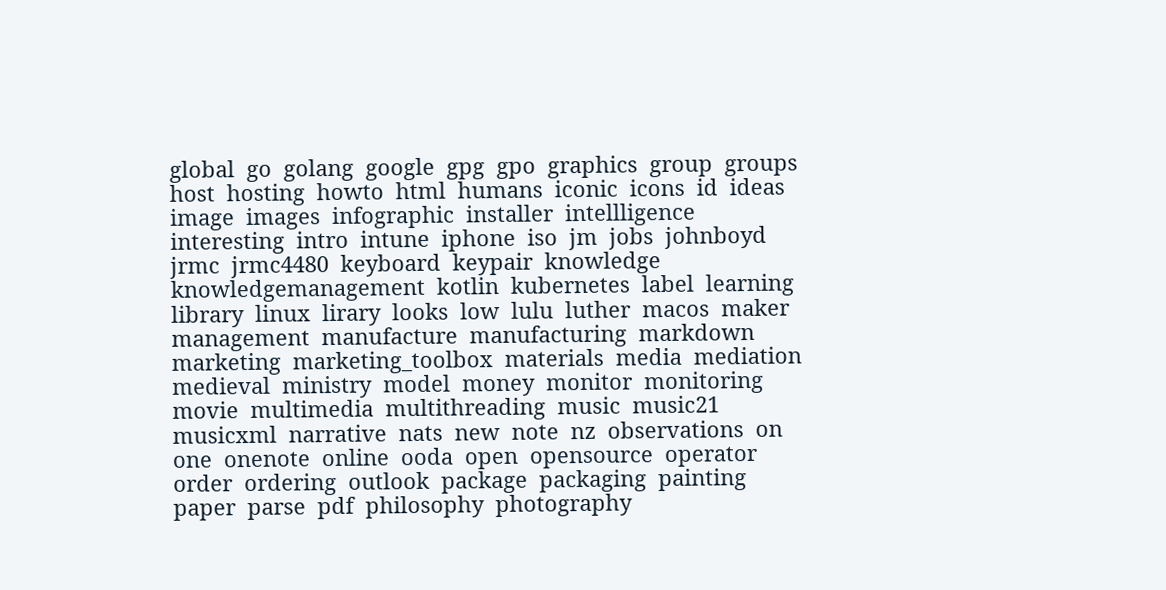global  go  golang  google  gpg  gpo  graphics  group  groups  host  hosting  howto  html  humans  iconic  icons  id  ideas  image  images  infographic  installer  intellligence  interesting  intro  intune  iphone  iso  jm  jobs  johnboyd  jrmc  jrmc4480  keyboard  keypair  knowledge  knowledgemanagement  kotlin  kubernetes  label  learning  library  linux  lirary  looks  low  lulu  luther  macos  maker  management  manufacture  manufacturing  markdown  marketing  marketing_toolbox  materials  media  mediation  medieval  ministry  model  money  monitor  monitoring  movie  multimedia  multithreading  music  music21  musicxml  narrative  nats  new  note  nz  observations  on  one  onenote  online  ooda  open  opensource  operator  order  ordering  outlook  package  packaging  painting  paper  parse  pdf  philosophy  photography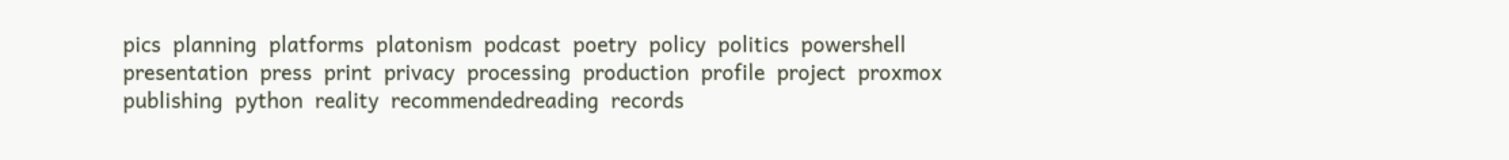pics  planning  platforms  platonism  podcast  poetry  policy  politics  powershell  presentation  press  print  privacy  processing  production  profile  project  proxmox  publishing  python  reality  recommendedreading  records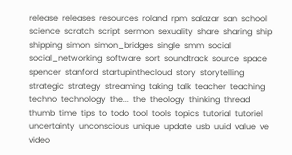release  releases  resources  roland  rpm  salazar  san  school  science  scratch  script  sermon  sexuality  share  sharing  ship  shipping  simon  simon_bridges  single  smm  social  social_networking  software  sort  soundtrack  source  space  spencer  stanford  startupinthecloud  story  storytelling  strategic  strategy  streaming  taking  talk  teacher  teaching  techno  technology  the...  the  theology  thinking  thread  thumb  time  tips  to  todo  tool  tools  topics  tutorial  tutoriel  uncertainty  unconscious  unique  update  usb  uuid  value  ve  video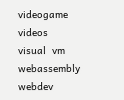videogame  videos  visual  vm  webassembly  webdev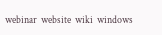webinar  website  wiki  windows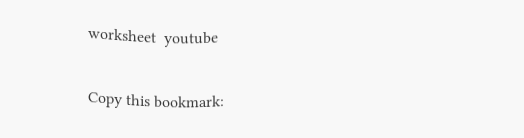worksheet  youtube

Copy this bookmark: